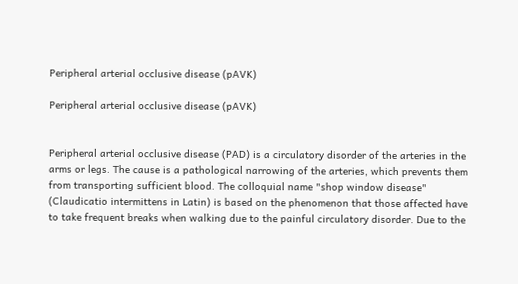Peripheral arterial occlusive disease (pAVK)

Peripheral arterial occlusive disease (pAVK)


Peripheral arterial occlusive disease (PAD) is a circulatory disorder of the arteries in the arms or legs. The cause is a pathological narrowing of the arteries, which prevents them from transporting sufficient blood. The colloquial name "shop window disease" (Claudicatio intermittens in Latin) is based on the phenomenon that those affected have to take frequent breaks when walking due to the painful circulatory disorder. Due to the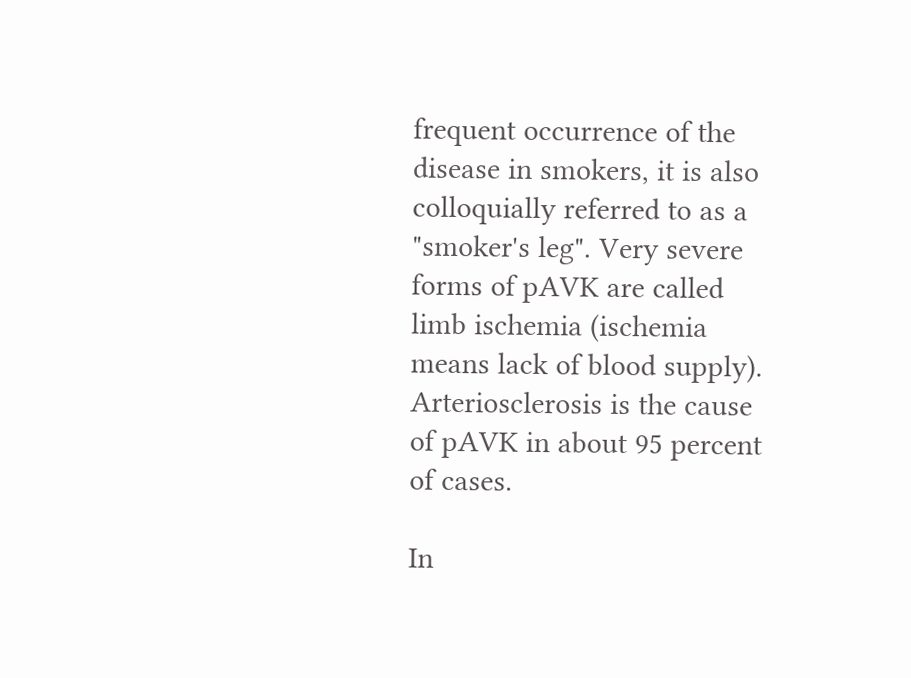frequent occurrence of the disease in smokers, it is also colloquially referred to as a "smoker's leg". Very severe forms of pAVK are called limb ischemia (ischemia means lack of blood supply). Arteriosclerosis is the cause of pAVK in about 95 percent of cases.

In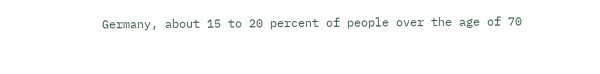Germany, about 15 to 20 percent of people over the age of 70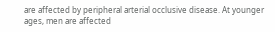are affected by peripheral arterial occlusive disease. At younger ages, men are affected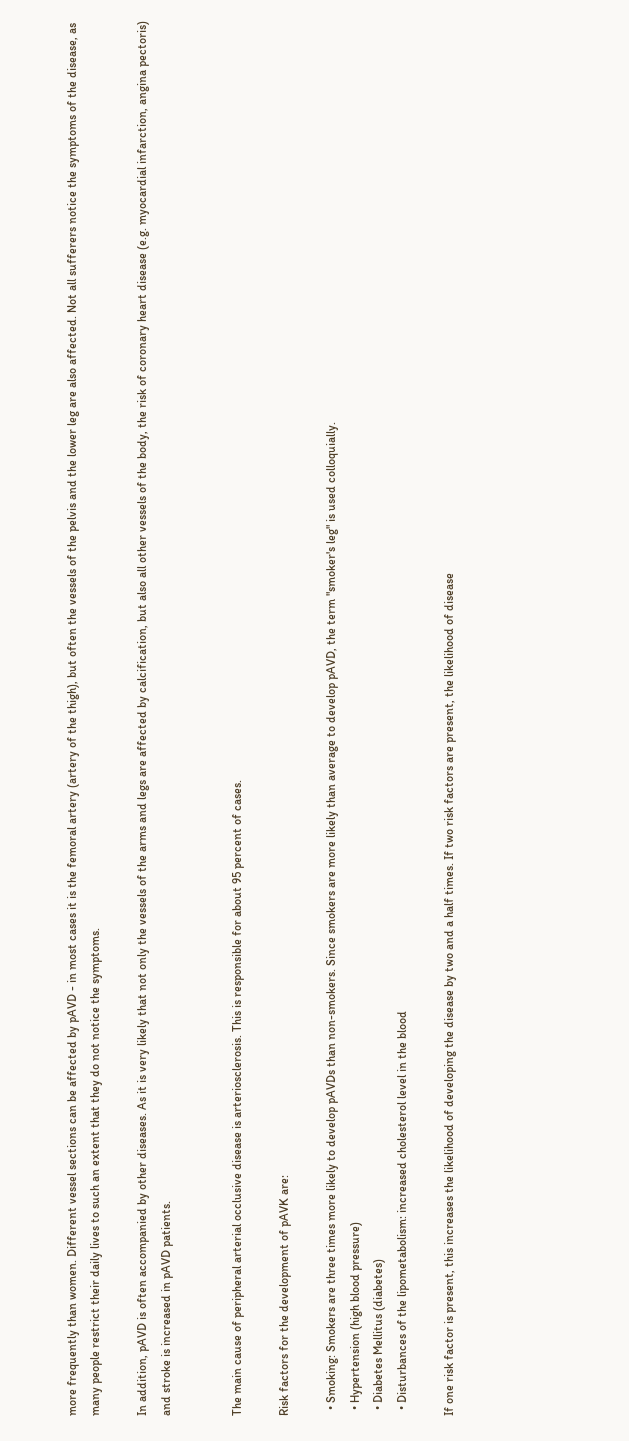more frequently than women. Different vessel sections can be affected by pAVD - in most cases it is the femoral artery (artery of the thigh), but often the vessels of the pelvis and the lower leg are also affected. Not all sufferers notice the symptoms of the disease, as many people restrict their daily lives to such an extent that they do not notice the symptoms.

In addition, pAVD is often accompanied by other diseases. As it is very likely that not only the vessels of the arms and legs are affected by calcification, but also all other vessels of the body, the risk of coronary heart disease (e.g. myocardial infarction, angina pectoris) and stroke is increased in pAVD patients.


The main cause of peripheral arterial occlusive disease is arteriosclerosis. This is responsible for about 95 percent of cases.

Risk factors for the development of pAVK are:

  • Smoking: Smokers are three times more likely to develop pAVDs than non-smokers. Since smokers are more likely than average to develop pAVD, the term "smoker's leg" is used colloquially.
  • Hypertension (high blood pressure)
  • Diabetes Mellitus (diabetes)
  • Disturbances of the lipometabolism: increased cholesterol level in the blood

If one risk factor is present, this increases the likelihood of developing the disease by two and a half times. If two risk factors are present, the likelihood of disease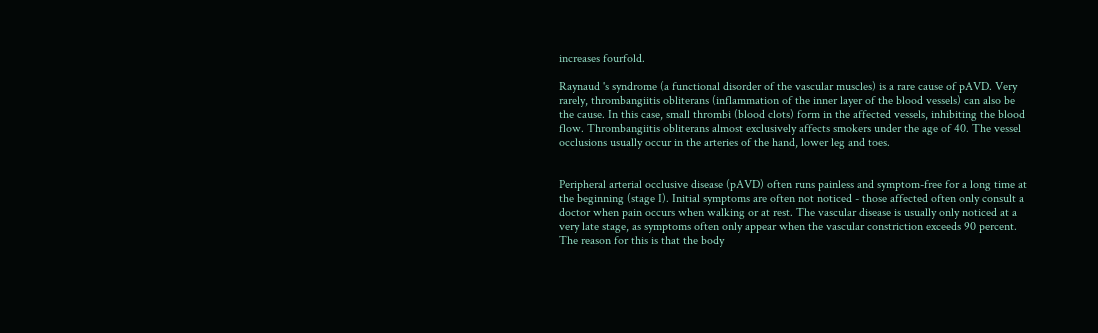increases fourfold.

Raynaud 's syndrome (a functional disorder of the vascular muscles) is a rare cause of pAVD. Very rarely, thrombangiitis obliterans (inflammation of the inner layer of the blood vessels) can also be the cause. In this case, small thrombi (blood clots) form in the affected vessels, inhibiting the blood flow. Thrombangiitis obliterans almost exclusively affects smokers under the age of 40. The vessel occlusions usually occur in the arteries of the hand, lower leg and toes.


Peripheral arterial occlusive disease (pAVD) often runs painless and symptom-free for a long time at the beginning (stage I). Initial symptoms are often not noticed - those affected often only consult a doctor when pain occurs when walking or at rest. The vascular disease is usually only noticed at a very late stage, as symptoms often only appear when the vascular constriction exceeds 90 percent. The reason for this is that the body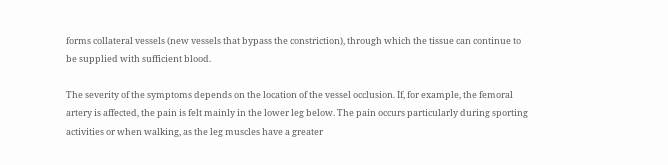forms collateral vessels (new vessels that bypass the constriction), through which the tissue can continue to be supplied with sufficient blood.

The severity of the symptoms depends on the location of the vessel occlusion. If, for example, the femoral artery is affected, the pain is felt mainly in the lower leg below. The pain occurs particularly during sporting activities or when walking, as the leg muscles have a greater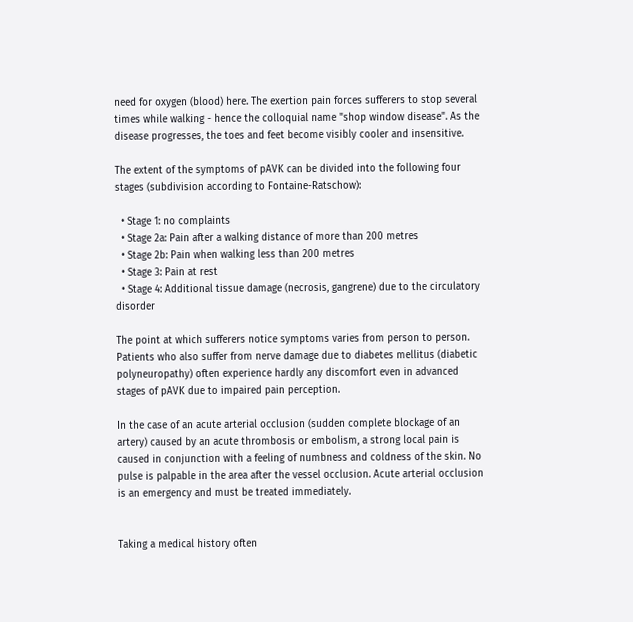need for oxygen (blood) here. The exertion pain forces sufferers to stop several times while walking - hence the colloquial name "shop window disease". As the disease progresses, the toes and feet become visibly cooler and insensitive.

The extent of the symptoms of pAVK can be divided into the following four stages (subdivision according to Fontaine-Ratschow):

  • Stage 1: no complaints
  • Stage 2a: Pain after a walking distance of more than 200 metres
  • Stage 2b: Pain when walking less than 200 metres
  • Stage 3: Pain at rest
  • Stage 4: Additional tissue damage (necrosis, gangrene) due to the circulatory disorder

The point at which sufferers notice symptoms varies from person to person. Patients who also suffer from nerve damage due to diabetes mellitus (diabetic polyneuropathy) often experience hardly any discomfort even in advanced stages of pAVK due to impaired pain perception.

In the case of an acute arterial occlusion (sudden complete blockage of an artery) caused by an acute thrombosis or embolism, a strong local pain is caused in conjunction with a feeling of numbness and coldness of the skin. No pulse is palpable in the area after the vessel occlusion. Acute arterial occlusion is an emergency and must be treated immediately.


Taking a medical history often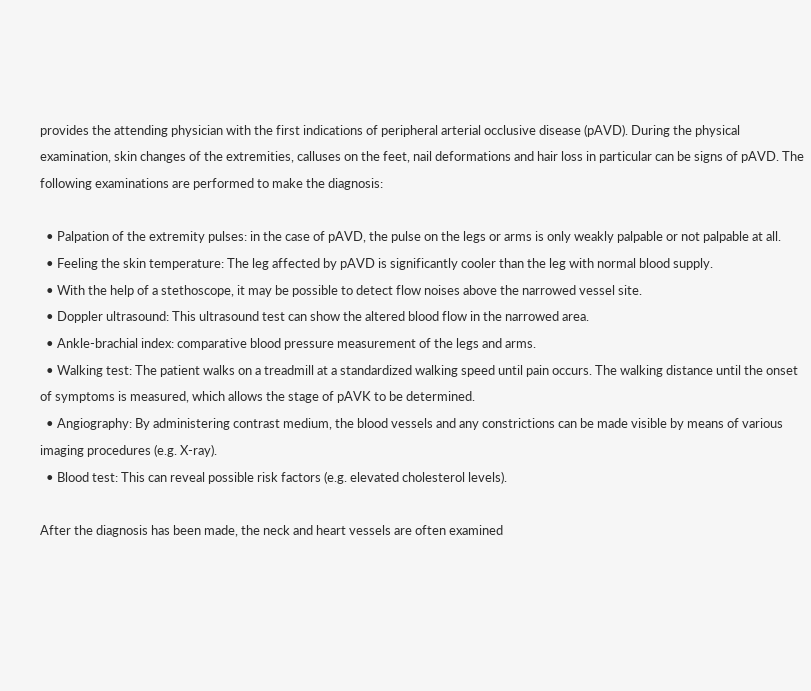provides the attending physician with the first indications of peripheral arterial occlusive disease (pAVD). During the physical examination, skin changes of the extremities, calluses on the feet, nail deformations and hair loss in particular can be signs of pAVD. The following examinations are performed to make the diagnosis:

  • Palpation of the extremity pulses: in the case of pAVD, the pulse on the legs or arms is only weakly palpable or not palpable at all.
  • Feeling the skin temperature: The leg affected by pAVD is significantly cooler than the leg with normal blood supply.
  • With the help of a stethoscope, it may be possible to detect flow noises above the narrowed vessel site.
  • Doppler ultrasound: This ultrasound test can show the altered blood flow in the narrowed area.
  • Ankle-brachial index: comparative blood pressure measurement of the legs and arms.
  • Walking test: The patient walks on a treadmill at a standardized walking speed until pain occurs. The walking distance until the onset of symptoms is measured, which allows the stage of pAVK to be determined.
  • Angiography: By administering contrast medium, the blood vessels and any constrictions can be made visible by means of various imaging procedures (e.g. X-ray).
  • Blood test: This can reveal possible risk factors (e.g. elevated cholesterol levels).

After the diagnosis has been made, the neck and heart vessels are often examined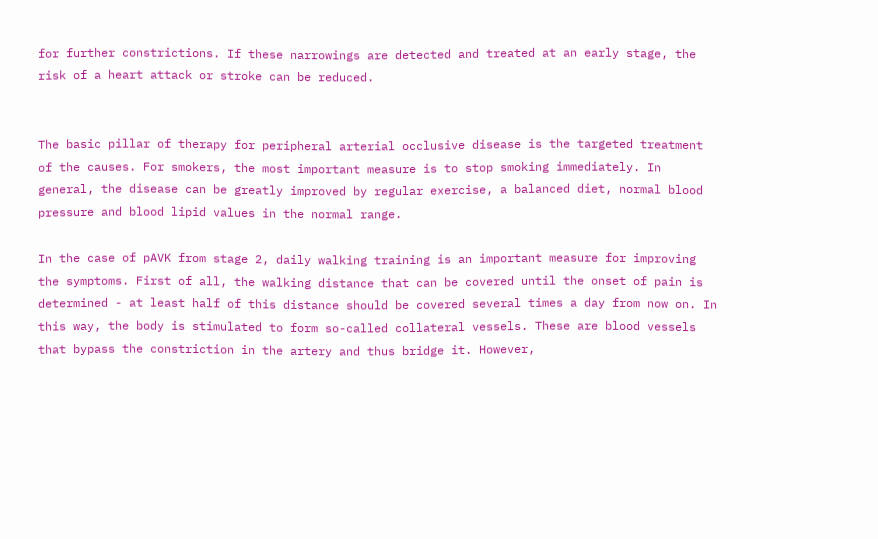for further constrictions. If these narrowings are detected and treated at an early stage, the risk of a heart attack or stroke can be reduced.


The basic pillar of therapy for peripheral arterial occlusive disease is the targeted treatment of the causes. For smokers, the most important measure is to stop smoking immediately. In general, the disease can be greatly improved by regular exercise, a balanced diet, normal blood pressure and blood lipid values in the normal range.

In the case of pAVK from stage 2, daily walking training is an important measure for improving the symptoms. First of all, the walking distance that can be covered until the onset of pain is determined - at least half of this distance should be covered several times a day from now on. In this way, the body is stimulated to form so-called collateral vessels. These are blood vessels that bypass the constriction in the artery and thus bridge it. However,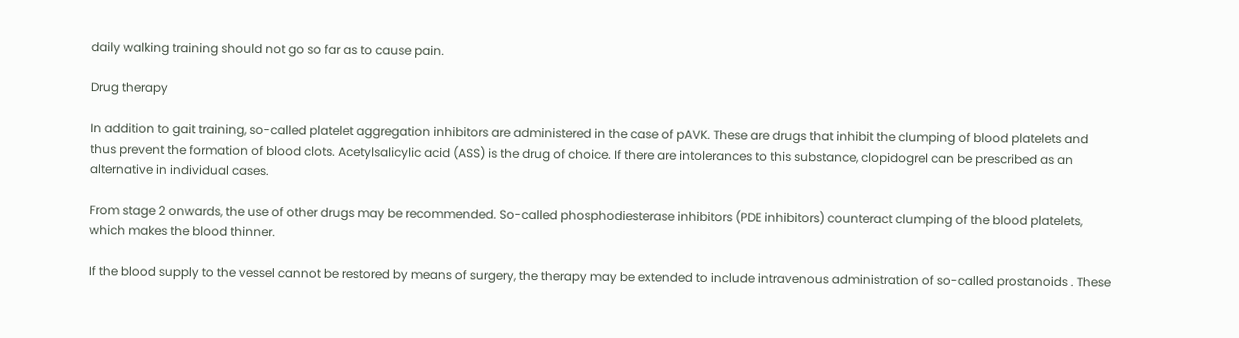daily walking training should not go so far as to cause pain.

Drug therapy

In addition to gait training, so-called platelet aggregation inhibitors are administered in the case of pAVK. These are drugs that inhibit the clumping of blood platelets and thus prevent the formation of blood clots. Acetylsalicylic acid (ASS) is the drug of choice. If there are intolerances to this substance, clopidogrel can be prescribed as an alternative in individual cases.

From stage 2 onwards, the use of other drugs may be recommended. So-called phosphodiesterase inhibitors (PDE inhibitors) counteract clumping of the blood platelets, which makes the blood thinner.

If the blood supply to the vessel cannot be restored by means of surgery, the therapy may be extended to include intravenous administration of so-called prostanoids . These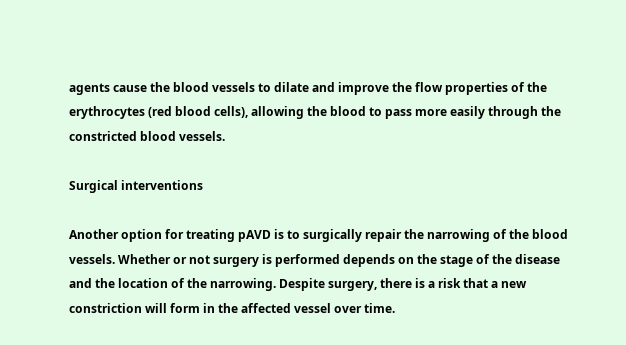agents cause the blood vessels to dilate and improve the flow properties of the erythrocytes (red blood cells), allowing the blood to pass more easily through the constricted blood vessels.

Surgical interventions

Another option for treating pAVD is to surgically repair the narrowing of the blood vessels. Whether or not surgery is performed depends on the stage of the disease and the location of the narrowing. Despite surgery, there is a risk that a new constriction will form in the affected vessel over time.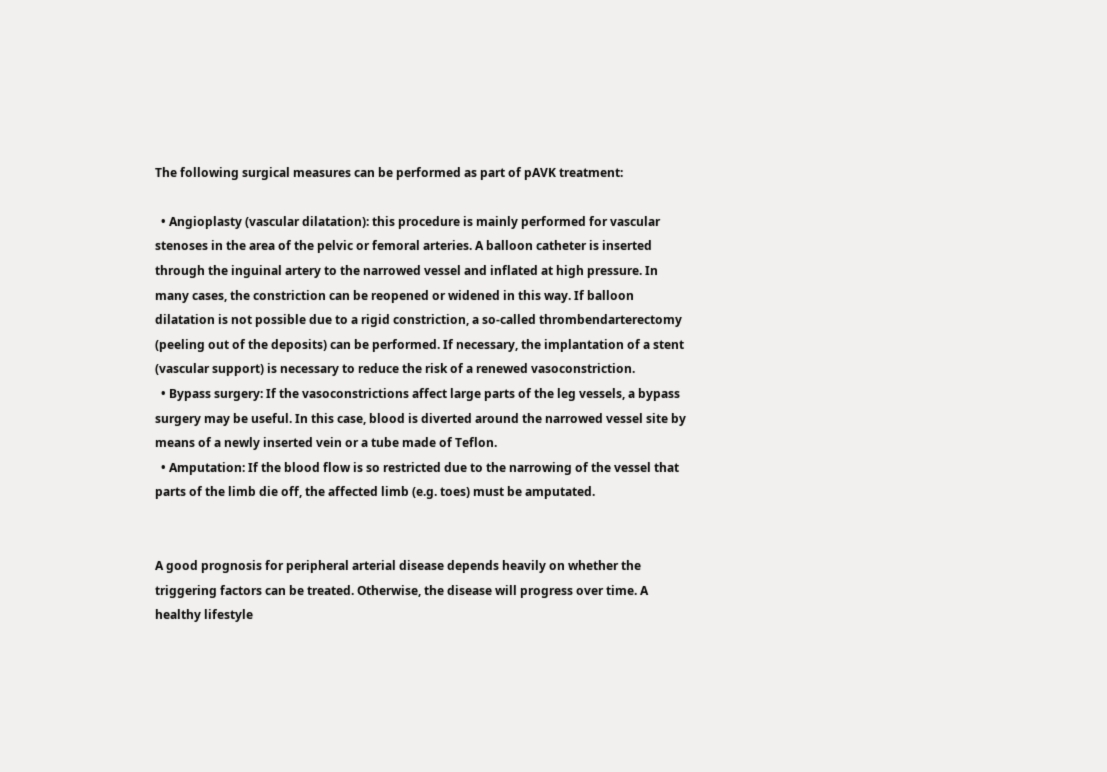The following surgical measures can be performed as part of pAVK treatment:

  • Angioplasty (vascular dilatation): this procedure is mainly performed for vascular stenoses in the area of the pelvic or femoral arteries. A balloon catheter is inserted through the inguinal artery to the narrowed vessel and inflated at high pressure. In many cases, the constriction can be reopened or widened in this way. If balloon dilatation is not possible due to a rigid constriction, a so-called thrombendarterectomy (peeling out of the deposits) can be performed. If necessary, the implantation of a stent (vascular support) is necessary to reduce the risk of a renewed vasoconstriction.
  • Bypass surgery: If the vasoconstrictions affect large parts of the leg vessels, a bypass surgery may be useful. In this case, blood is diverted around the narrowed vessel site by means of a newly inserted vein or a tube made of Teflon.
  • Amputation: If the blood flow is so restricted due to the narrowing of the vessel that parts of the limb die off, the affected limb (e.g. toes) must be amputated.


A good prognosis for peripheral arterial disease depends heavily on whether the triggering factors can be treated. Otherwise, the disease will progress over time. A healthy lifestyle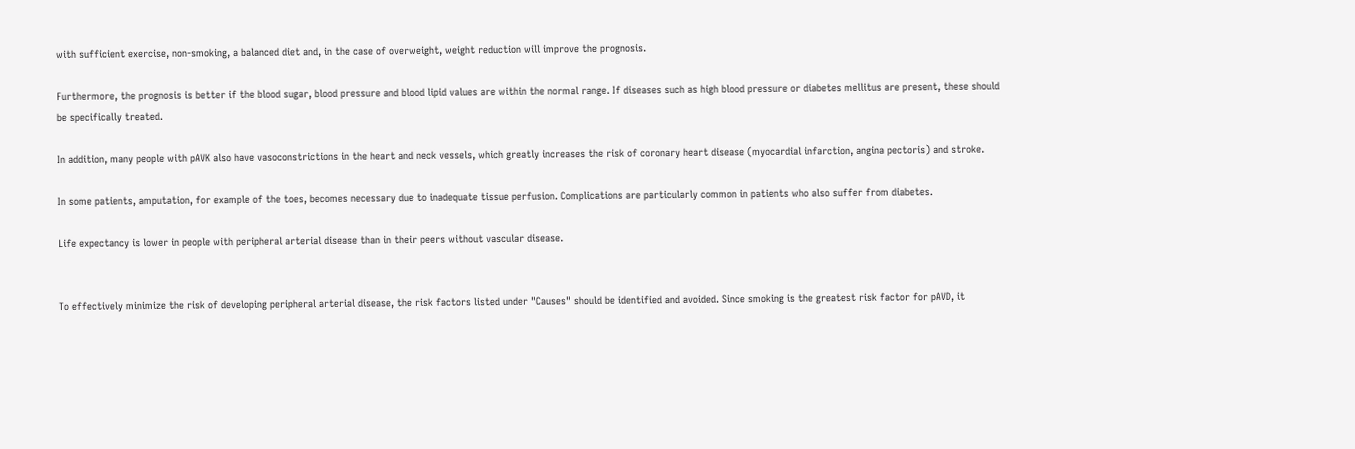with sufficient exercise, non-smoking, a balanced diet and, in the case of overweight, weight reduction will improve the prognosis.

Furthermore, the prognosis is better if the blood sugar, blood pressure and blood lipid values are within the normal range. If diseases such as high blood pressure or diabetes mellitus are present, these should be specifically treated.

In addition, many people with pAVK also have vasoconstrictions in the heart and neck vessels, which greatly increases the risk of coronary heart disease (myocardial infarction, angina pectoris) and stroke.

In some patients, amputation, for example of the toes, becomes necessary due to inadequate tissue perfusion. Complications are particularly common in patients who also suffer from diabetes.

Life expectancy is lower in people with peripheral arterial disease than in their peers without vascular disease.


To effectively minimize the risk of developing peripheral arterial disease, the risk factors listed under "Causes" should be identified and avoided. Since smoking is the greatest risk factor for pAVD, it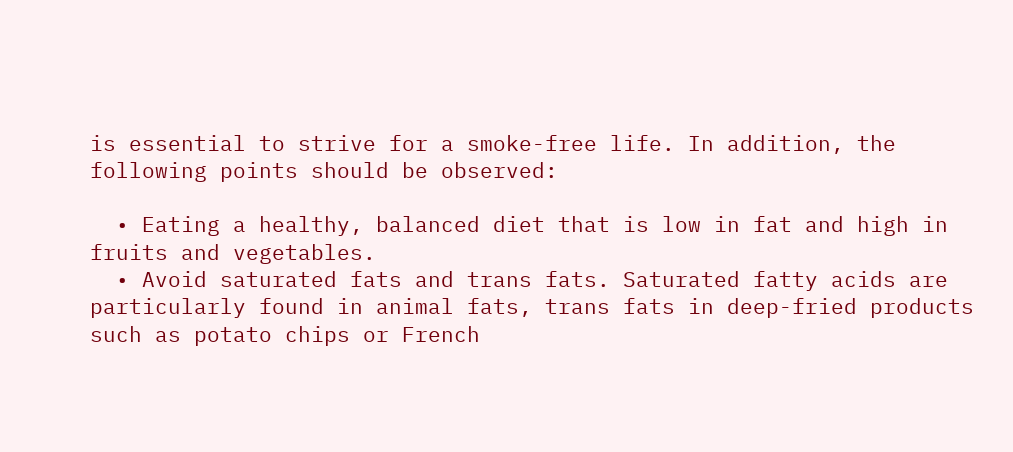is essential to strive for a smoke-free life. In addition, the following points should be observed:

  • Eating a healthy, balanced diet that is low in fat and high in fruits and vegetables.
  • Avoid saturated fats and trans fats. Saturated fatty acids are particularly found in animal fats, trans fats in deep-fried products such as potato chips or French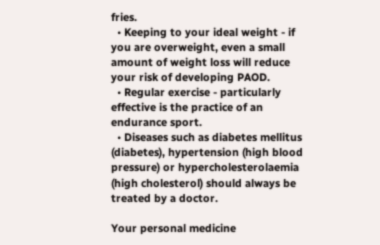fries.
  • Keeping to your ideal weight - if you are overweight, even a small amount of weight loss will reduce your risk of developing PAOD.
  • Regular exercise - particularly effective is the practice of an endurance sport.
  • Diseases such as diabetes mellitus (diabetes), hypertension (high blood pressure) or hypercholesterolaemia (high cholesterol) should always be treated by a doctor.

Your personal medicine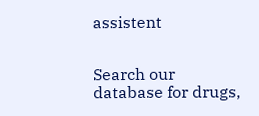assistent


Search our database for drugs,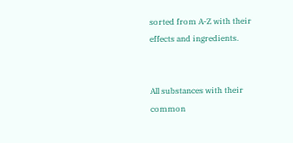sorted from A-Z with their effects and ingredients.


All substances with their common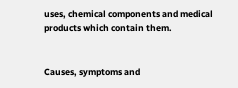uses, chemical components and medical products which contain them.


Causes, symptoms and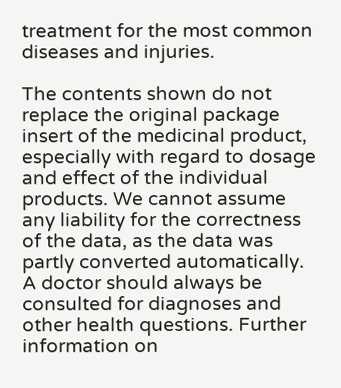treatment for the most common diseases and injuries.

The contents shown do not replace the original package insert of the medicinal product, especially with regard to dosage and effect of the individual products. We cannot assume any liability for the correctness of the data, as the data was partly converted automatically. A doctor should always be consulted for diagnoses and other health questions. Further information on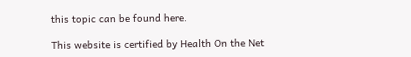this topic can be found here.

This website is certified by Health On the Net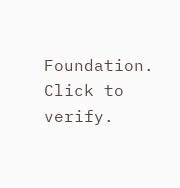Foundation. Click to verify.